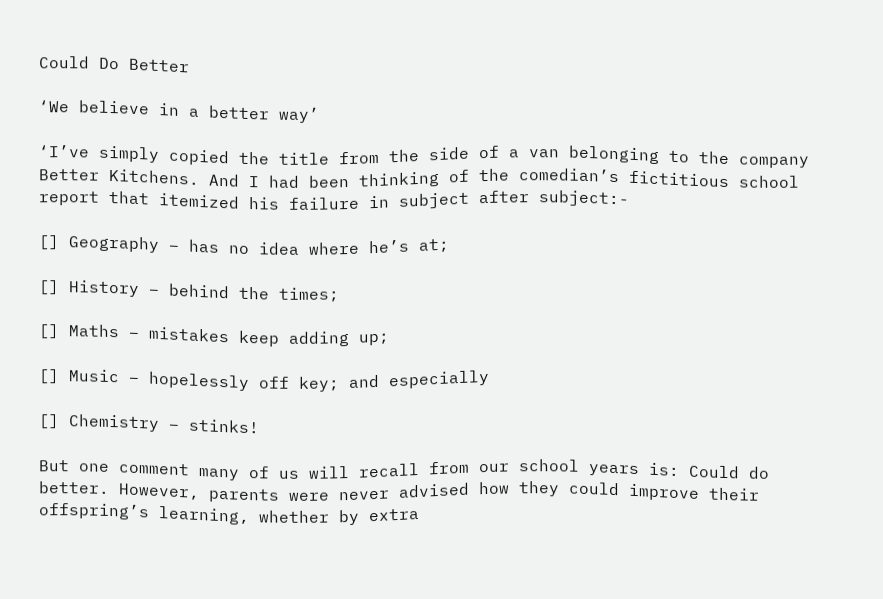Could Do Better

‘We believe in a better way’

‘I’ve simply copied the title from the side of a van belonging to the company Better Kitchens. And I had been thinking of the comedian’s fictitious school report that itemized his failure in subject after subject:-

[] Geography – has no idea where he’s at;

[] History – behind the times;

[] Maths – mistakes keep adding up;

[] Music – hopelessly off key; and especially

[] Chemistry – stinks!

But one comment many of us will recall from our school years is: Could do better. However, parents were never advised how they could improve their offspring’s learning, whether by extra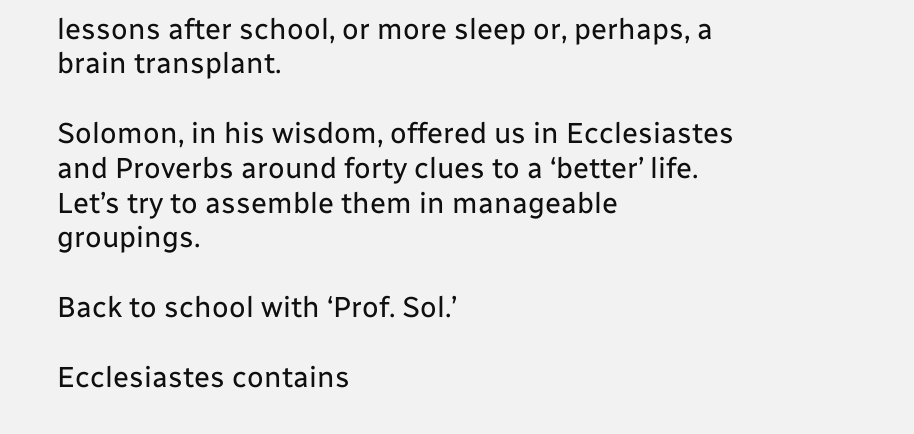lessons after school, or more sleep or, perhaps, a brain transplant.

Solomon, in his wisdom, offered us in Ecclesiastes and Proverbs around forty clues to a ‘better’ life. Let’s try to assemble them in manageable groupings.

Back to school with ‘Prof. Sol.’

Ecclesiastes contains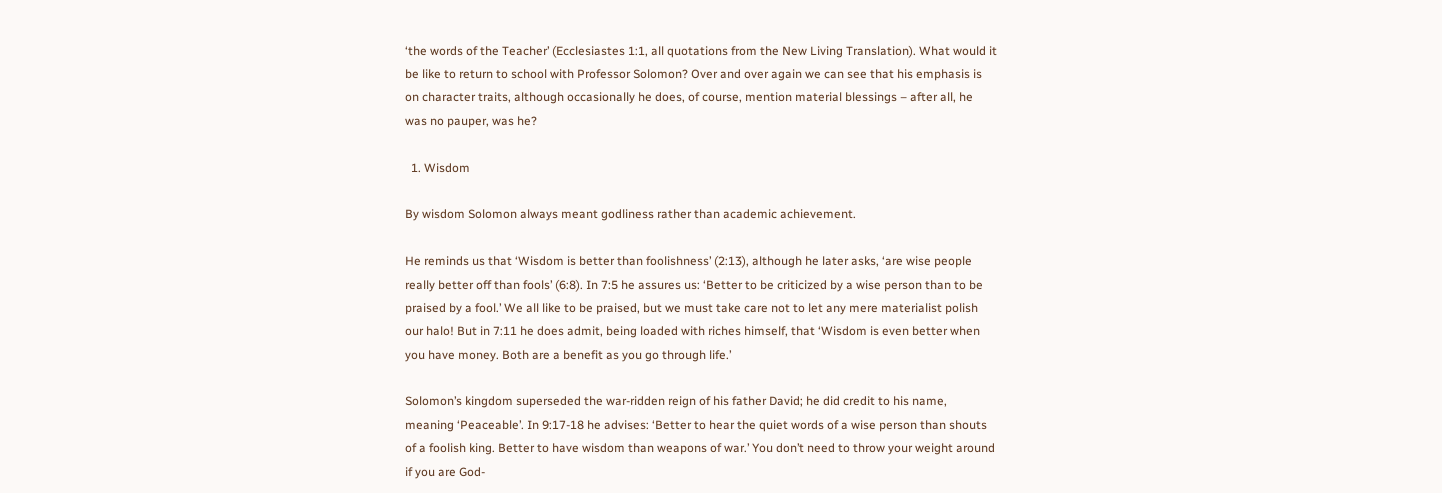‘the words of the Teacher’ (Ecclesiastes 1:1, all quotations from the New Living Translation). What would it be like to return to school with Professor Solomon? Over and over again we can see that his emphasis is on character traits, although occasionally he does, of course, mention material blessings – after all, he was no pauper, was he?

  1. Wisdom

By wisdom Solomon always meant godliness rather than academic achievement.

He reminds us that ‘Wisdom is better than foolishness’ (2:13), although he later asks, ‘are wise people really better off than fools’ (6:8). In 7:5 he assures us: ‘Better to be criticized by a wise person than to be praised by a fool.’ We all like to be praised, but we must take care not to let any mere materialist polish our halo! But in 7:11 he does admit, being loaded with riches himself, that ‘Wisdom is even better when you have money. Both are a benefit as you go through life.’

Solomon’s kingdom superseded the war-ridden reign of his father David; he did credit to his name, meaning ‘Peaceable’. In 9:17-18 he advises: ‘Better to hear the quiet words of a wise person than shouts of a foolish king. Better to have wisdom than weapons of war.’ You don’t need to throw your weight around if you are God-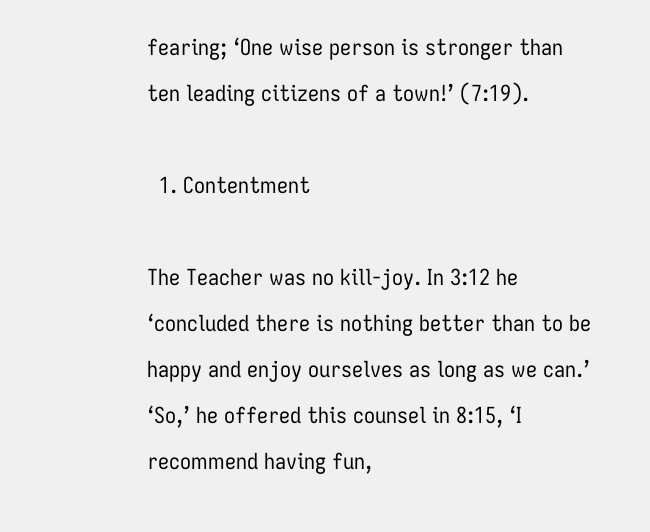fearing; ‘One wise person is stronger than ten leading citizens of a town!’ (7:19).

  1. Contentment

The Teacher was no kill-joy. In 3:12 he ‘concluded there is nothing better than to be happy and enjoy ourselves as long as we can.’ ‘So,’ he offered this counsel in 8:15, ‘I recommend having fun,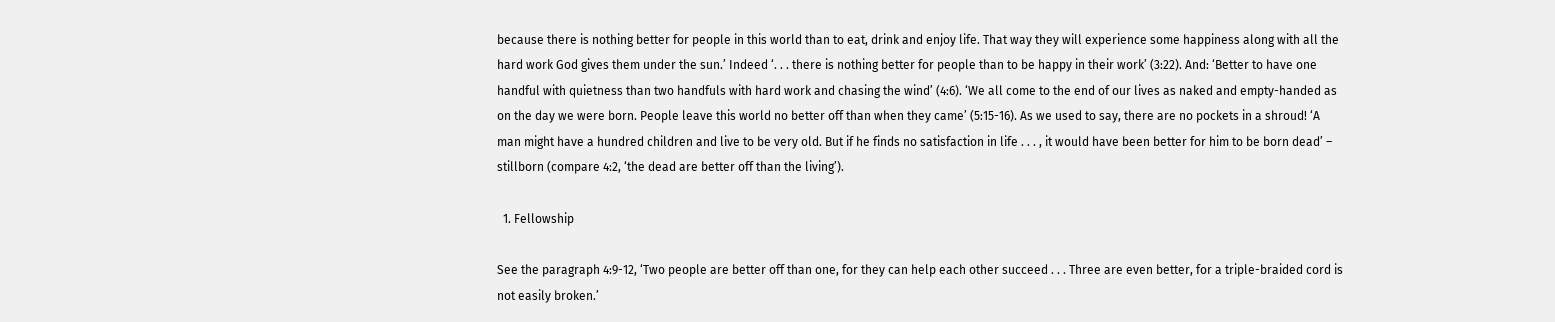because there is nothing better for people in this world than to eat, drink and enjoy life. That way they will experience some happiness along with all the hard work God gives them under the sun.’ Indeed ‘. . . there is nothing better for people than to be happy in their work’ (3:22). And: ‘Better to have one handful with quietness than two handfuls with hard work and chasing the wind’ (4:6). ‘We all come to the end of our lives as naked and empty-handed as on the day we were born. People leave this world no better off than when they came’ (5:15-16). As we used to say, there are no pockets in a shroud! ‘A man might have a hundred children and live to be very old. But if he finds no satisfaction in life . . . , it would have been better for him to be born dead’ – stillborn (compare 4:2, ‘the dead are better off than the living’).

  1. Fellowship

See the paragraph 4:9-12, ‘Two people are better off than one, for they can help each other succeed . . . Three are even better, for a triple-braided cord is not easily broken.’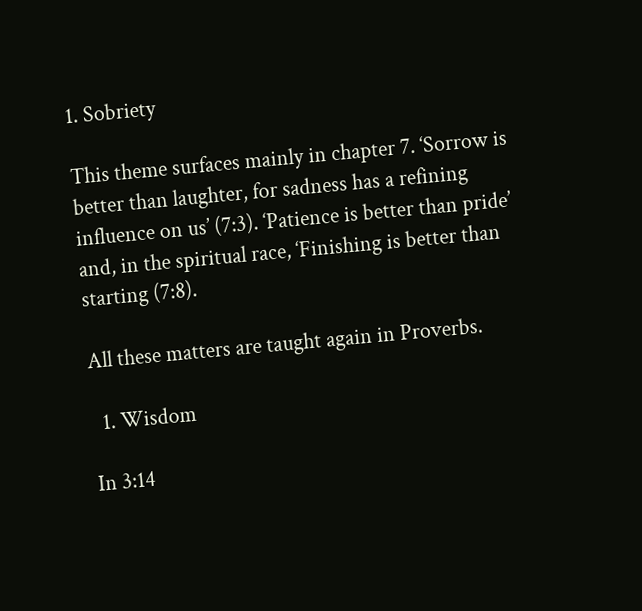1. Sobriety

This theme surfaces mainly in chapter 7. ‘Sorrow is better than laughter, for sadness has a refining influence on us’ (7:3). ‘Patience is better than pride’ and, in the spiritual race, ‘Finishing is better than starting (7:8).

All these matters are taught again in Proverbs.

  1. Wisdom

In 3:14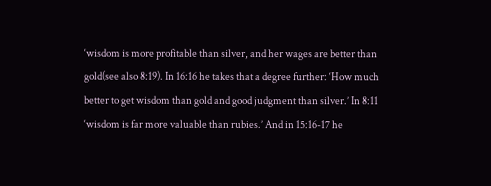‘wisdom is more profitable than silver, and her wages are better than gold(see also 8:19). In 16:16 he takes that a degree further: ‘How much better to get wisdom than gold and good judgment than silver.’ In 8:11 ‘wisdom is far more valuable than rubies.’ And in 15:16-17 he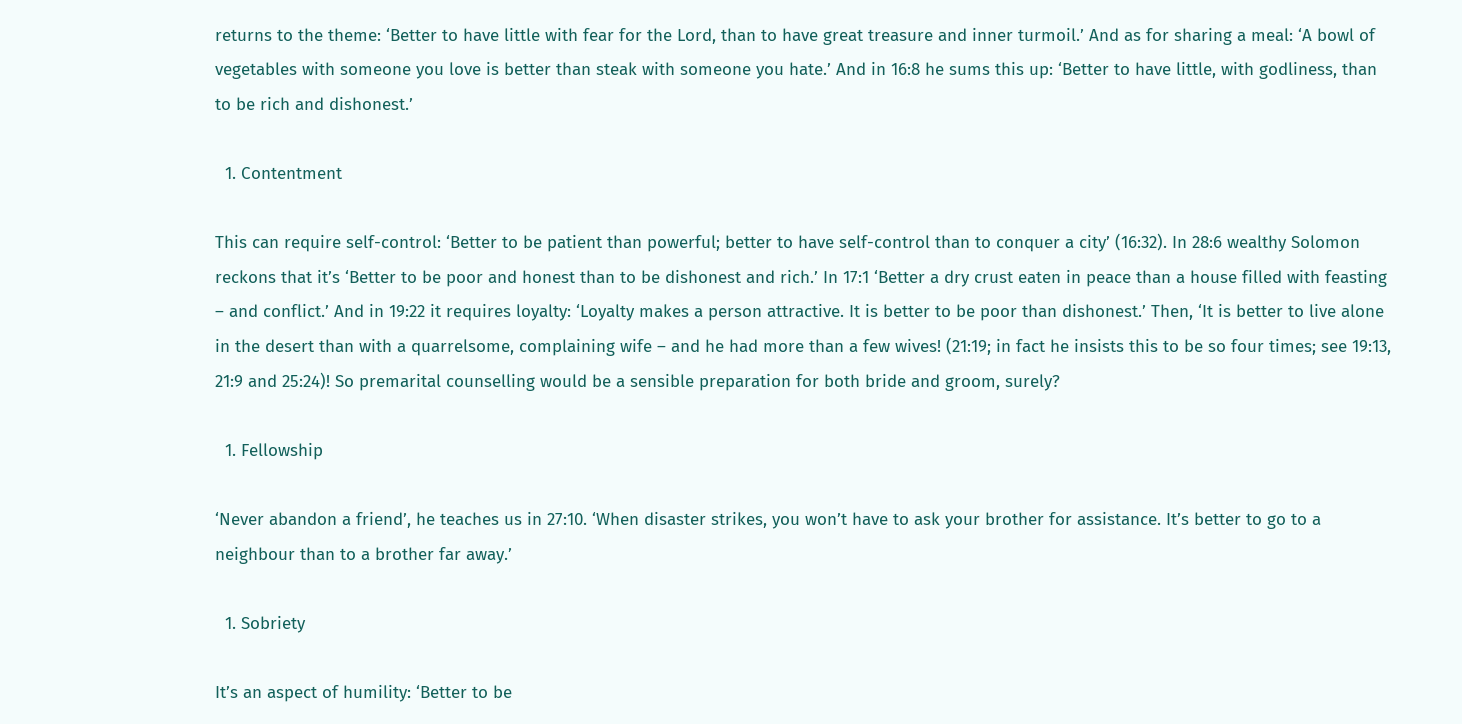returns to the theme: ‘Better to have little with fear for the Lord, than to have great treasure and inner turmoil.’ And as for sharing a meal: ‘A bowl of vegetables with someone you love is better than steak with someone you hate.’ And in 16:8 he sums this up: ‘Better to have little, with godliness, than to be rich and dishonest.’

  1. Contentment

This can require self-control: ‘Better to be patient than powerful; better to have self-control than to conquer a city’ (16:32). In 28:6 wealthy Solomon reckons that it’s ‘Better to be poor and honest than to be dishonest and rich.’ In 17:1 ‘Better a dry crust eaten in peace than a house filled with feasting – and conflict.’ And in 19:22 it requires loyalty: ‘Loyalty makes a person attractive. It is better to be poor than dishonest.’ Then, ‘It is better to live alone in the desert than with a quarrelsome, complaining wife – and he had more than a few wives! (21:19; in fact he insists this to be so four times; see 19:13, 21:9 and 25:24)! So premarital counselling would be a sensible preparation for both bride and groom, surely?

  1. Fellowship

‘Never abandon a friend’, he teaches us in 27:10. ‘When disaster strikes, you won’t have to ask your brother for assistance. It’s better to go to a neighbour than to a brother far away.’

  1. Sobriety

It’s an aspect of humility: ‘Better to be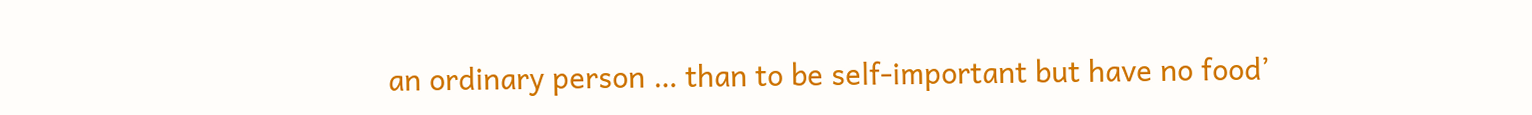an ordinary person … than to be self-important but have no food’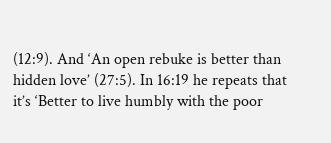(12:9). And ‘An open rebuke is better than hidden love’ (27:5). In 16:19 he repeats that it’s ‘Better to live humbly with the poor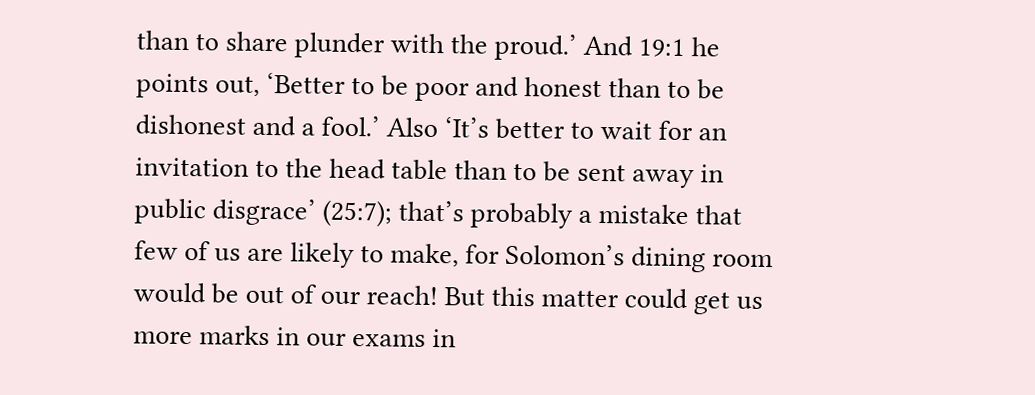than to share plunder with the proud.’ And 19:1 he points out, ‘Better to be poor and honest than to be dishonest and a fool.’ Also ‘It’s better to wait for an invitation to the head table than to be sent away in public disgrace’ (25:7); that’s probably a mistake that few of us are likely to make, for Solomon’s dining room would be out of our reach! But this matter could get us more marks in our exams in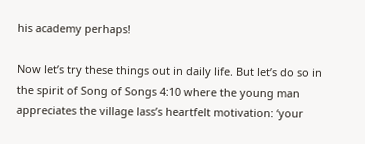his academy perhaps!

Now let’s try these things out in daily life. But let’s do so in the spirit of Song of Songs 4:10 where the young man appreciates the village lass’s heartfelt motivation: ‘your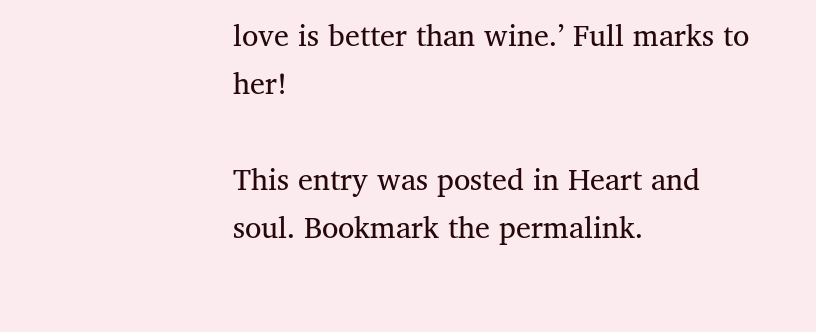love is better than wine.’ Full marks to her!

This entry was posted in Heart and soul. Bookmark the permalink.